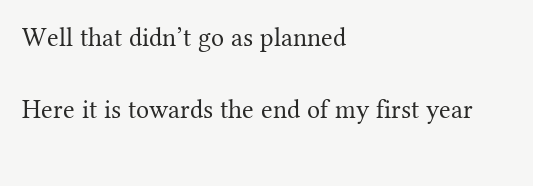Well that didn’t go as planned

Here it is towards the end of my first year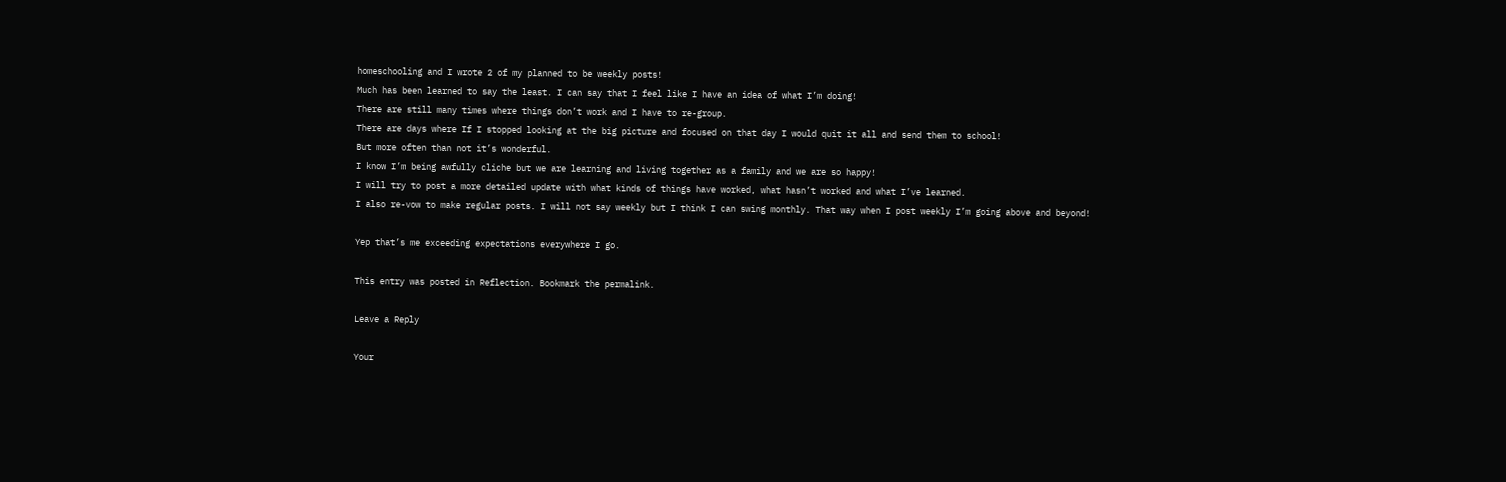homeschooling and I wrote 2 of my planned to be weekly posts!
Much has been learned to say the least. I can say that I feel like I have an idea of what I’m doing!
There are still many times where things don’t work and I have to re-group.
There are days where If I stopped looking at the big picture and focused on that day I would quit it all and send them to school!
But more often than not it’s wonderful.
I know I’m being awfully cliche but we are learning and living together as a family and we are so happy!
I will try to post a more detailed update with what kinds of things have worked, what hasn’t worked and what I’ve learned.
I also re-vow to make regular posts. I will not say weekly but I think I can swing monthly. That way when I post weekly I’m going above and beyond!

Yep that’s me exceeding expectations everywhere I go.

This entry was posted in Reflection. Bookmark the permalink.

Leave a Reply

Your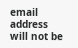email address will not be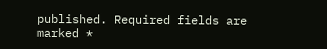published. Required fields are marked *